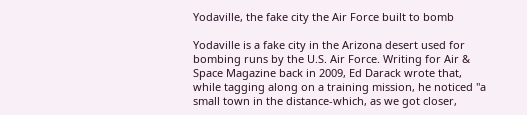Yodaville, the fake city the Air Force built to bomb

Yodaville is a fake city in the Arizona desert used for bombing runs by the U.S. Air Force. Writing for Air & Space Magazine back in 2009, Ed Darack wrote that, while tagging along on a training mission, he noticed "a small town in the distance-which, as we got closer,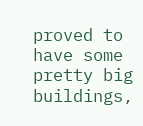proved to have some pretty big buildings,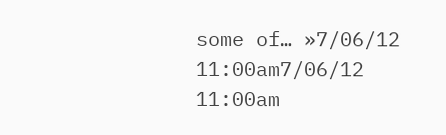some of… »7/06/12 11:00am7/06/12 11:00am